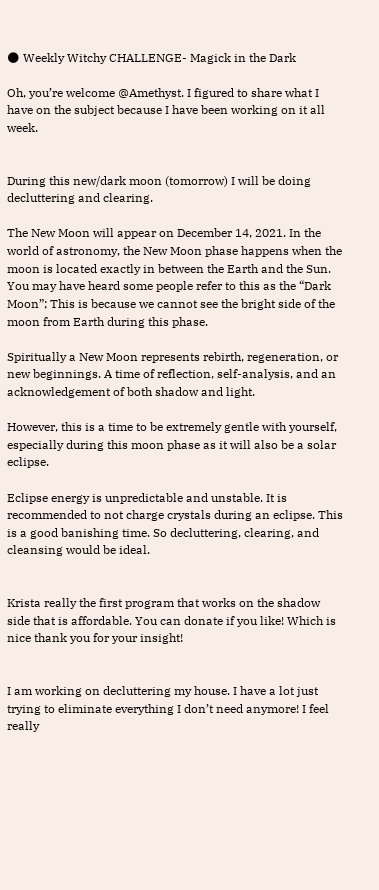🌑 Weekly Witchy CHALLENGE- Magick in the Dark

Oh, you’re welcome @Amethyst. I figured to share what I have on the subject because I have been working on it all week.


During this new/dark moon (tomorrow) I will be doing decluttering and clearing.

The New Moon will appear on December 14, 2021. In the world of astronomy, the New Moon phase happens when the moon is located exactly in between the Earth and the Sun. You may have heard some people refer to this as the “Dark Moon”; This is because we cannot see the bright side of the moon from Earth during this phase.

Spiritually a New Moon represents rebirth, regeneration, or new beginnings. A time of reflection, self-analysis, and an acknowledgement of both shadow and light.

However, this is a time to be extremely gentle with yourself, especially during this moon phase as it will also be a solar eclipse.

Eclipse energy is unpredictable and unstable. It is recommended to not charge crystals during an eclipse. This is a good banishing time. So decluttering, clearing, and cleansing would be ideal.


Krista really the first program that works on the shadow side that is affordable. You can donate if you like! Which is nice thank you for your insight!


I am working on decluttering my house. I have a lot just trying to eliminate everything I don’t need anymore! I feel really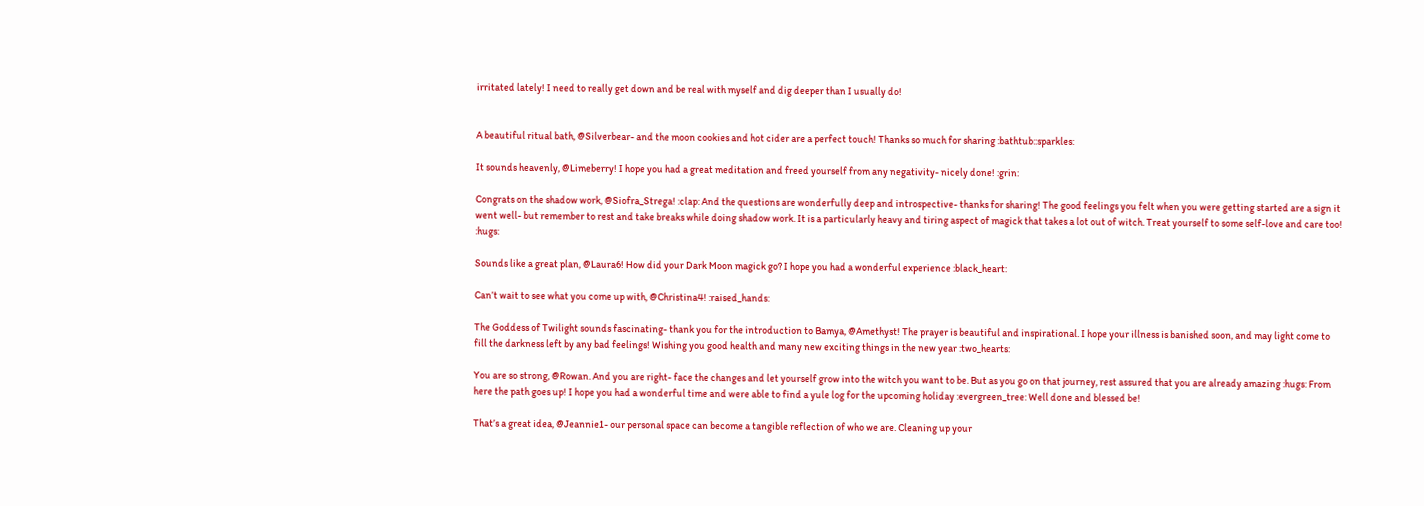irritated lately! I need to really get down and be real with myself and dig deeper than I usually do!


A beautiful ritual bath, @Silverbear- and the moon cookies and hot cider are a perfect touch! Thanks so much for sharing :bathtub::sparkles:

It sounds heavenly, @Limeberry! I hope you had a great meditation and freed yourself from any negativity- nicely done! :grin:

Congrats on the shadow work, @Siofra_Strega! :clap: And the questions are wonderfully deep and introspective- thanks for sharing! The good feelings you felt when you were getting started are a sign it went well- but remember to rest and take breaks while doing shadow work. It is a particularly heavy and tiring aspect of magick that takes a lot out of witch. Treat yourself to some self-love and care too! :hugs:

Sounds like a great plan, @Laura6! How did your Dark Moon magick go? I hope you had a wonderful experience :black_heart:

Can’t wait to see what you come up with, @Christina4! :raised_hands:

The Goddess of Twilight sounds fascinating- thank you for the introduction to Bamya, @Amethyst! The prayer is beautiful and inspirational. I hope your illness is banished soon, and may light come to fill the darkness left by any bad feelings! Wishing you good health and many new exciting things in the new year :two_hearts:

You are so strong, @Rowan. And you are right- face the changes and let yourself grow into the witch you want to be. But as you go on that journey, rest assured that you are already amazing :hugs: From here the path goes up! I hope you had a wonderful time and were able to find a yule log for the upcoming holiday :evergreen_tree: Well done and blessed be!

That’s a great idea, @Jeannie1- our personal space can become a tangible reflection of who we are. Cleaning up your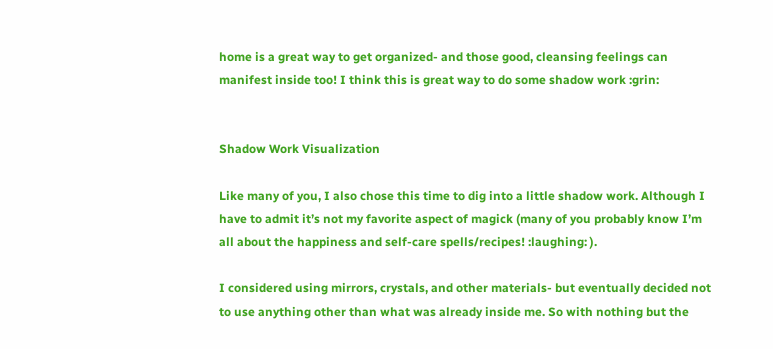home is a great way to get organized- and those good, cleansing feelings can manifest inside too! I think this is great way to do some shadow work :grin:


Shadow Work Visualization

Like many of you, I also chose this time to dig into a little shadow work. Although I have to admit it’s not my favorite aspect of magick (many of you probably know I’m all about the happiness and self-care spells/recipes! :laughing: ).

I considered using mirrors, crystals, and other materials- but eventually decided not to use anything other than what was already inside me. So with nothing but the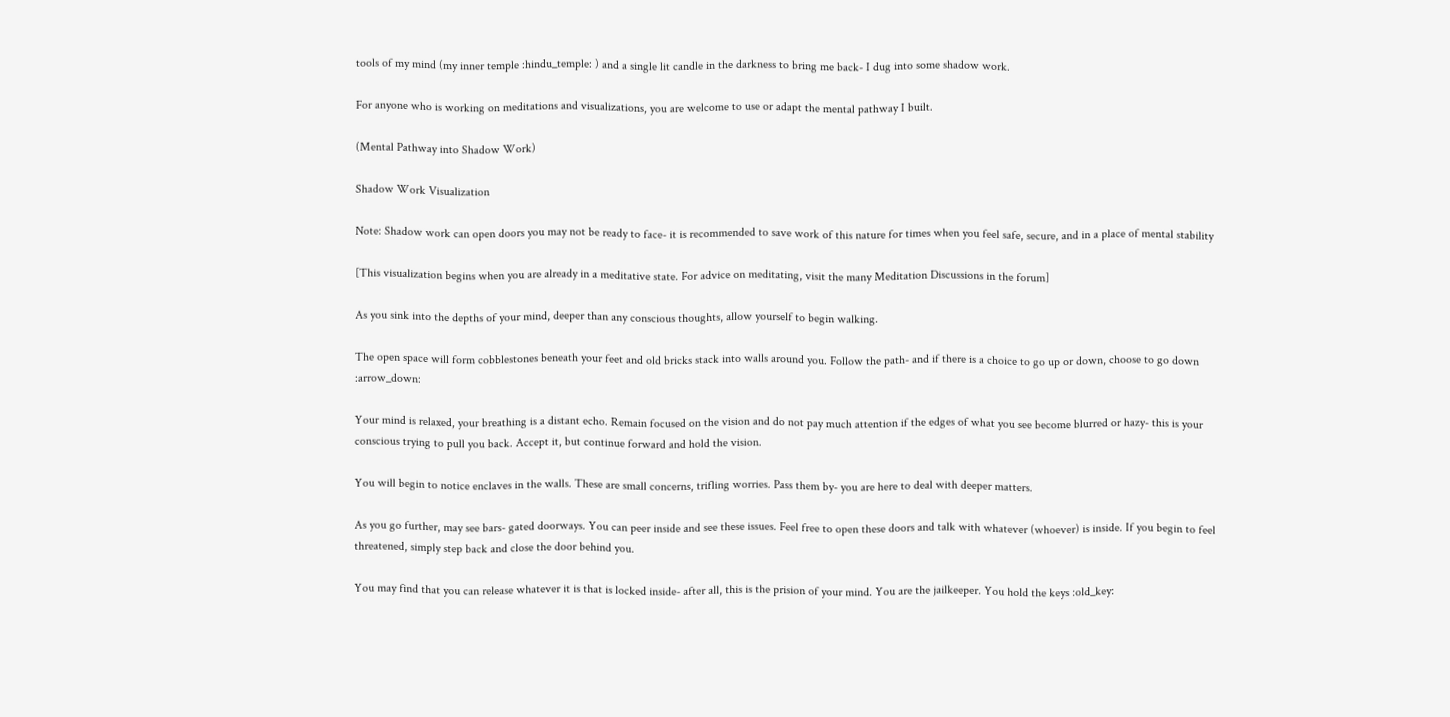tools of my mind (my inner temple :hindu_temple: ) and a single lit candle in the darkness to bring me back- I dug into some shadow work.

For anyone who is working on meditations and visualizations, you are welcome to use or adapt the mental pathway I built.

(Mental Pathway into Shadow Work)

Shadow Work Visualization

Note: Shadow work can open doors you may not be ready to face- it is recommended to save work of this nature for times when you feel safe, secure, and in a place of mental stability

[This visualization begins when you are already in a meditative state. For advice on meditating, visit the many Meditation Discussions in the forum]

As you sink into the depths of your mind, deeper than any conscious thoughts, allow yourself to begin walking.

The open space will form cobblestones beneath your feet and old bricks stack into walls around you. Follow the path- and if there is a choice to go up or down, choose to go down :arrow_down:

Your mind is relaxed, your breathing is a distant echo. Remain focused on the vision and do not pay much attention if the edges of what you see become blurred or hazy- this is your conscious trying to pull you back. Accept it, but continue forward and hold the vision.

You will begin to notice enclaves in the walls. These are small concerns, trifling worries. Pass them by- you are here to deal with deeper matters.

As you go further, may see bars- gated doorways. You can peer inside and see these issues. Feel free to open these doors and talk with whatever (whoever) is inside. If you begin to feel threatened, simply step back and close the door behind you.

You may find that you can release whatever it is that is locked inside- after all, this is the prision of your mind. You are the jailkeeper. You hold the keys :old_key: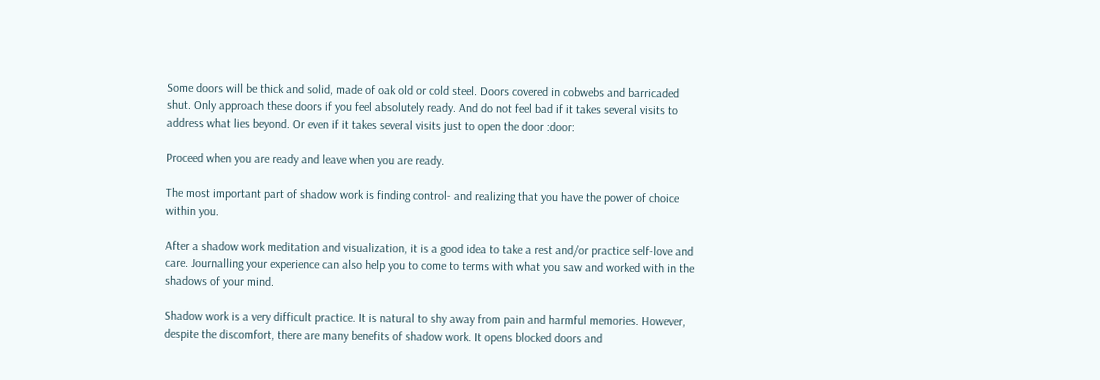Some doors will be thick and solid, made of oak old or cold steel. Doors covered in cobwebs and barricaded shut. Only approach these doors if you feel absolutely ready. And do not feel bad if it takes several visits to address what lies beyond. Or even if it takes several visits just to open the door :door:

Proceed when you are ready and leave when you are ready.

The most important part of shadow work is finding control- and realizing that you have the power of choice within you.

After a shadow work meditation and visualization, it is a good idea to take a rest and/or practice self-love and care. Journalling your experience can also help you to come to terms with what you saw and worked with in the shadows of your mind.

Shadow work is a very difficult practice. It is natural to shy away from pain and harmful memories. However, despite the discomfort, there are many benefits of shadow work. It opens blocked doors and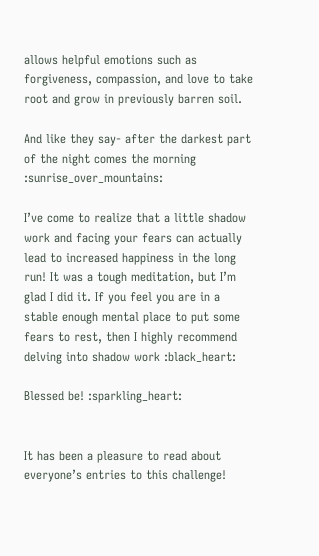allows helpful emotions such as forgiveness, compassion, and love to take root and grow in previously barren soil.

And like they say- after the darkest part of the night comes the morning :sunrise_over_mountains:

I’ve come to realize that a little shadow work and facing your fears can actually lead to increased happiness in the long run! It was a tough meditation, but I’m glad I did it. If you feel you are in a stable enough mental place to put some fears to rest, then I highly recommend delving into shadow work :black_heart:

Blessed be! :sparkling_heart:


It has been a pleasure to read about everyone’s entries to this challenge!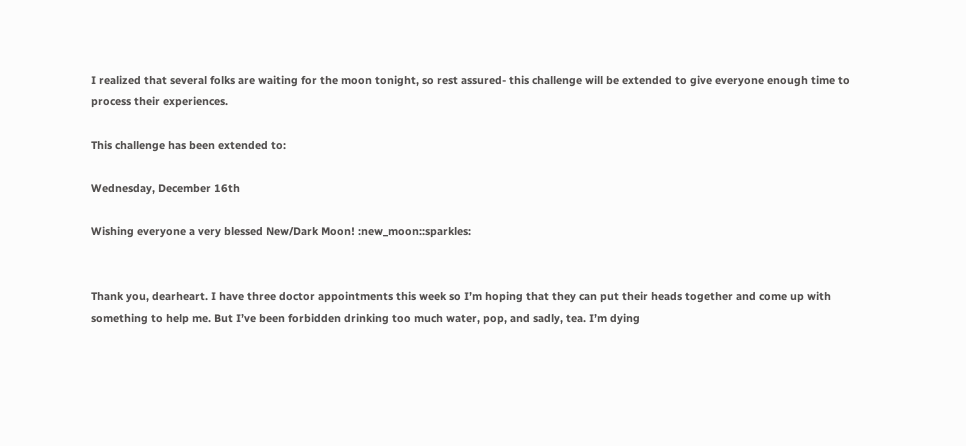I realized that several folks are waiting for the moon tonight, so rest assured- this challenge will be extended to give everyone enough time to process their experiences.

This challenge has been extended to:

Wednesday, December 16th

Wishing everyone a very blessed New/Dark Moon! :new_moon::sparkles:


Thank you, dearheart. I have three doctor appointments this week so I’m hoping that they can put their heads together and come up with something to help me. But I’ve been forbidden drinking too much water, pop, and sadly, tea. I’m dying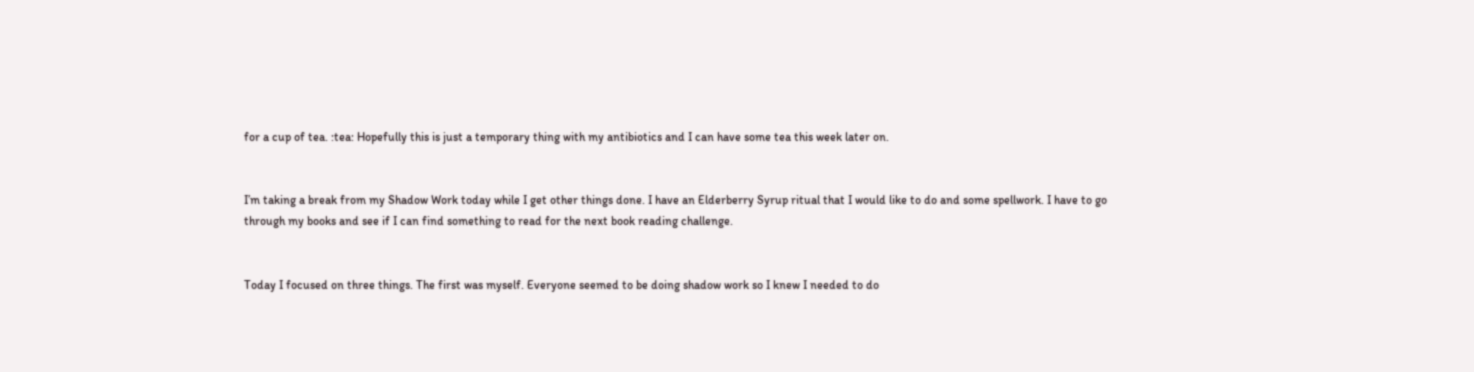for a cup of tea. :tea: Hopefully this is just a temporary thing with my antibiotics and I can have some tea this week later on.


I’m taking a break from my Shadow Work today while I get other things done. I have an Elderberry Syrup ritual that I would like to do and some spellwork. I have to go through my books and see if I can find something to read for the next book reading challenge.


Today I focused on three things. The first was myself. Everyone seemed to be doing shadow work so I knew I needed to do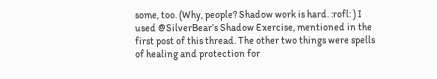some, too. (Why, people? Shadow work is hard. :rofl: ) I used @SilverBear’s Shadow Exercise, mentioned in the first post of this thread. The other two things were spells of healing and protection for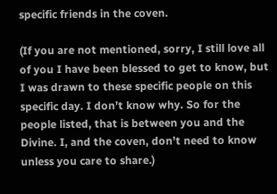specific friends in the coven.

(If you are not mentioned, sorry, I still love all of you I have been blessed to get to know, but I was drawn to these specific people on this specific day. I don’t know why. So for the people listed, that is between you and the Divine. I, and the coven, don’t need to know unless you care to share.)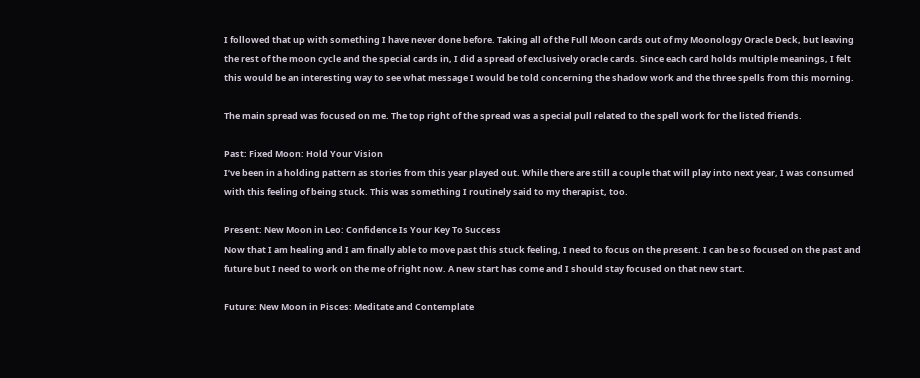I followed that up with something I have never done before. Taking all of the Full Moon cards out of my Moonology Oracle Deck, but leaving the rest of the moon cycle and the special cards in, I did a spread of exclusively oracle cards. Since each card holds multiple meanings, I felt this would be an interesting way to see what message I would be told concerning the shadow work and the three spells from this morning.

The main spread was focused on me. The top right of the spread was a special pull related to the spell work for the listed friends.

Past: Fixed Moon: Hold Your Vision
I’ve been in a holding pattern as stories from this year played out. While there are still a couple that will play into next year, I was consumed with this feeling of being stuck. This was something I routinely said to my therapist, too.

Present: New Moon in Leo: Confidence Is Your Key To Success
Now that I am healing and I am finally able to move past this stuck feeling, I need to focus on the present. I can be so focused on the past and future but I need to work on the me of right now. A new start has come and I should stay focused on that new start.

Future: New Moon in Pisces: Meditate and Contemplate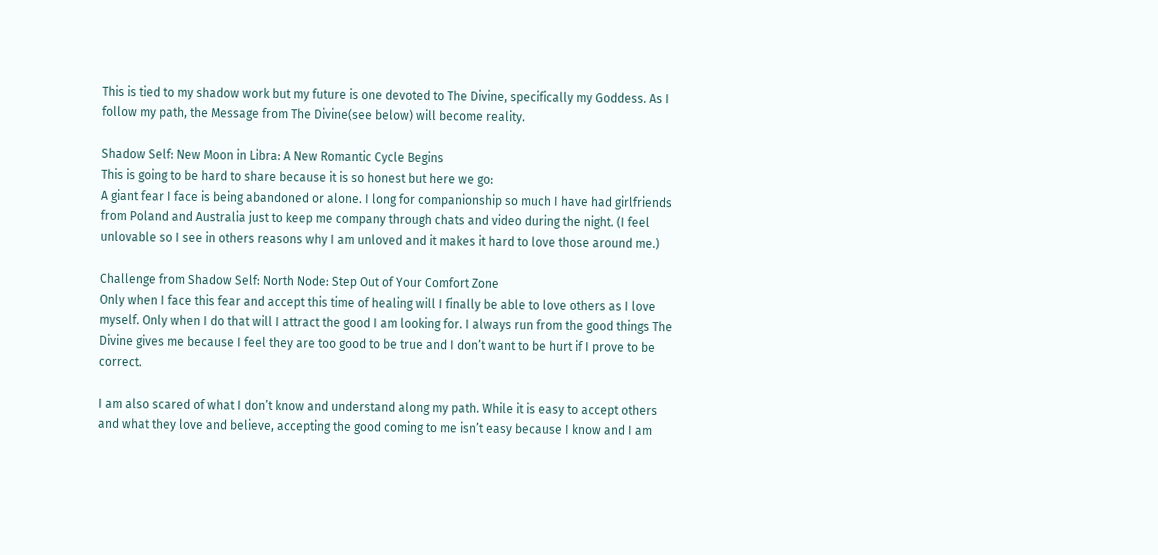This is tied to my shadow work but my future is one devoted to The Divine, specifically my Goddess. As I follow my path, the Message from The Divine(see below) will become reality.

Shadow Self: New Moon in Libra: A New Romantic Cycle Begins
This is going to be hard to share because it is so honest but here we go:
A giant fear I face is being abandoned or alone. I long for companionship so much I have had girlfriends from Poland and Australia just to keep me company through chats and video during the night. (I feel unlovable so I see in others reasons why I am unloved and it makes it hard to love those around me.)

Challenge from Shadow Self: North Node: Step Out of Your Comfort Zone
Only when I face this fear and accept this time of healing will I finally be able to love others as I love myself. Only when I do that will I attract the good I am looking for. I always run from the good things The Divine gives me because I feel they are too good to be true and I don’t want to be hurt if I prove to be correct.

I am also scared of what I don’t know and understand along my path. While it is easy to accept others and what they love and believe, accepting the good coming to me isn’t easy because I know and I am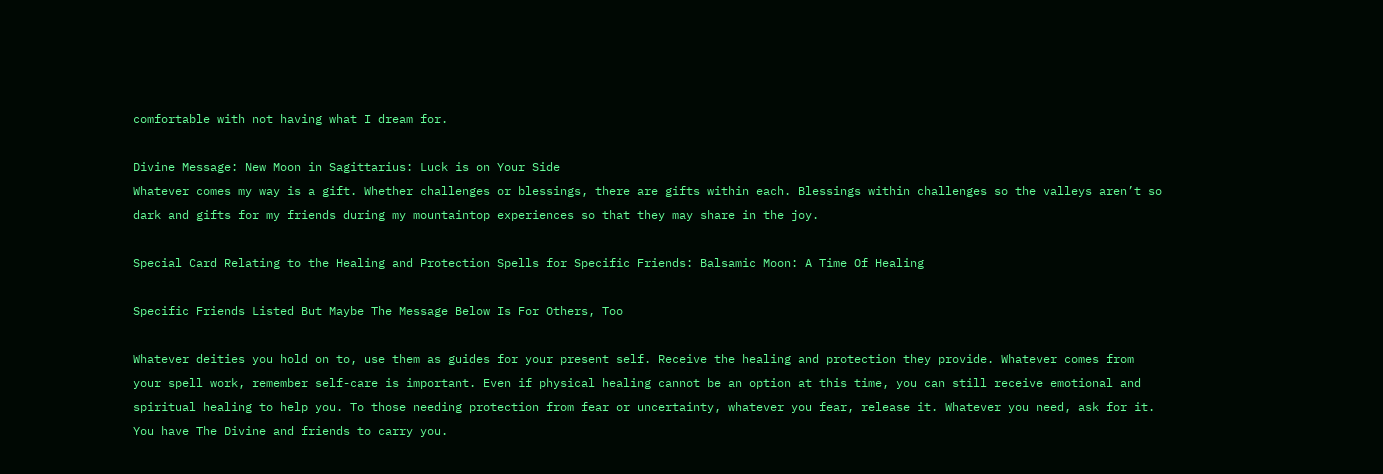comfortable with not having what I dream for.

Divine Message: New Moon in Sagittarius: Luck is on Your Side
Whatever comes my way is a gift. Whether challenges or blessings, there are gifts within each. Blessings within challenges so the valleys aren’t so dark and gifts for my friends during my mountaintop experiences so that they may share in the joy.

Special Card Relating to the Healing and Protection Spells for Specific Friends: Balsamic Moon: A Time Of Healing

Specific Friends Listed But Maybe The Message Below Is For Others, Too

Whatever deities you hold on to, use them as guides for your present self. Receive the healing and protection they provide. Whatever comes from your spell work, remember self-care is important. Even if physical healing cannot be an option at this time, you can still receive emotional and spiritual healing to help you. To those needing protection from fear or uncertainty, whatever you fear, release it. Whatever you need, ask for it. You have The Divine and friends to carry you.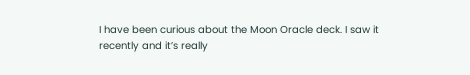I have been curious about the Moon Oracle deck. I saw it recently and it’s really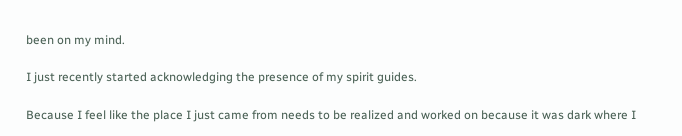been on my mind.

I just recently started acknowledging the presence of my spirit guides.

Because I feel like the place I just came from needs to be realized and worked on because it was dark where I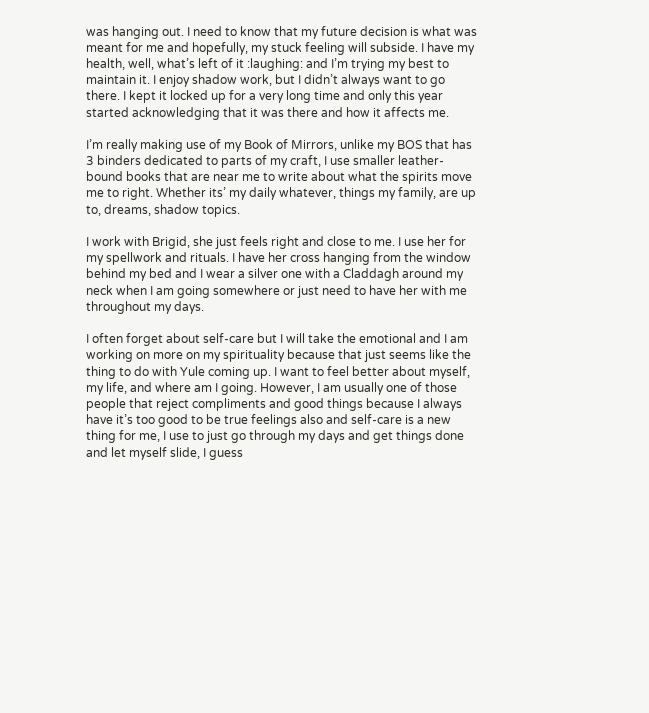was hanging out. I need to know that my future decision is what was meant for me and hopefully, my stuck feeling will subside. I have my health, well, what’s left of it :laughing: and I’m trying my best to maintain it. I enjoy shadow work, but I didn’t always want to go there. I kept it locked up for a very long time and only this year started acknowledging that it was there and how it affects me.

I’m really making use of my Book of Mirrors, unlike my BOS that has 3 binders dedicated to parts of my craft, I use smaller leather-bound books that are near me to write about what the spirits move me to right. Whether its’ my daily whatever, things my family, are up to, dreams, shadow topics.

I work with Brigid, she just feels right and close to me. I use her for my spellwork and rituals. I have her cross hanging from the window behind my bed and I wear a silver one with a Claddagh around my neck when I am going somewhere or just need to have her with me throughout my days.

I often forget about self-care but I will take the emotional and I am working on more on my spirituality because that just seems like the thing to do with Yule coming up. I want to feel better about myself, my life, and where am I going. However, I am usually one of those people that reject compliments and good things because I always have it’s too good to be true feelings also and self-care is a new thing for me, I use to just go through my days and get things done and let myself slide, I guess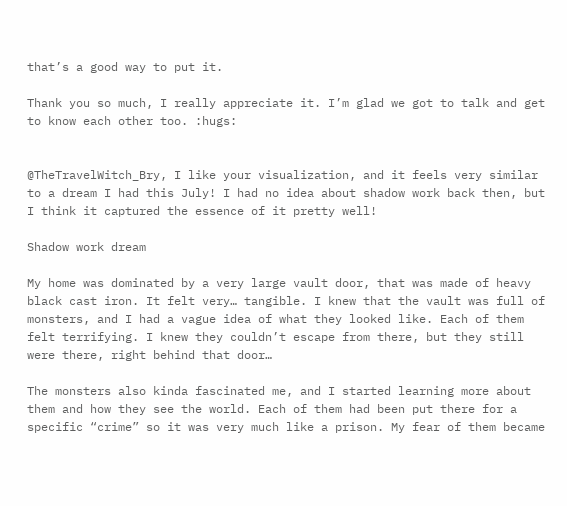that’s a good way to put it.

Thank you so much, I really appreciate it. I’m glad we got to talk and get to know each other too. :hugs:


@TheTravelWitch_Bry, I like your visualization, and it feels very similar to a dream I had this July! I had no idea about shadow work back then, but I think it captured the essence of it pretty well!

Shadow work dream

My home was dominated by a very large vault door, that was made of heavy black cast iron. It felt very… tangible. I knew that the vault was full of monsters, and I had a vague idea of what they looked like. Each of them felt terrifying. I knew they couldn’t escape from there, but they still were there, right behind that door…

The monsters also kinda fascinated me, and I started learning more about them and how they see the world. Each of them had been put there for a specific “crime” so it was very much like a prison. My fear of them became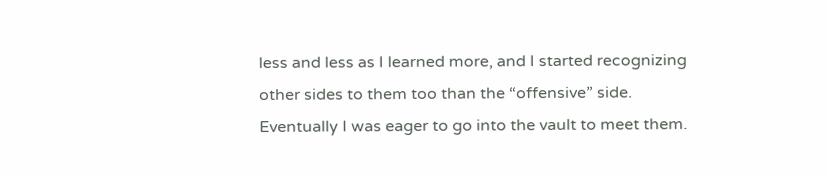less and less as I learned more, and I started recognizing other sides to them too than the “offensive” side. Eventually I was eager to go into the vault to meet them.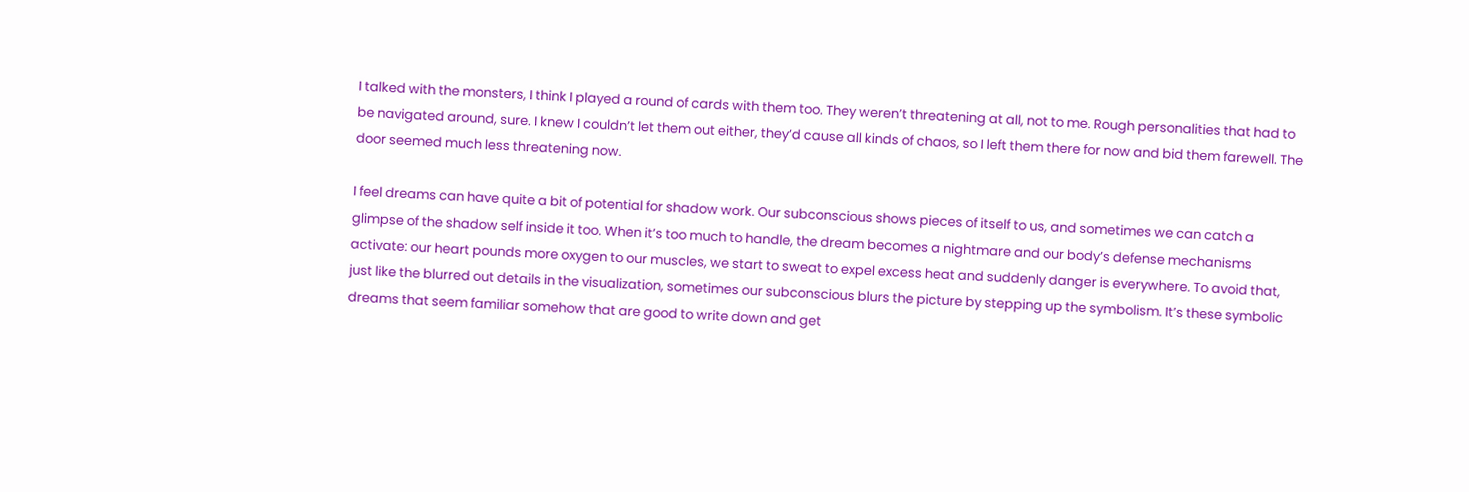I talked with the monsters, I think I played a round of cards with them too. They weren’t threatening at all, not to me. Rough personalities that had to be navigated around, sure. I knew I couldn’t let them out either, they’d cause all kinds of chaos, so I left them there for now and bid them farewell. The door seemed much less threatening now.

I feel dreams can have quite a bit of potential for shadow work. Our subconscious shows pieces of itself to us, and sometimes we can catch a glimpse of the shadow self inside it too. When it’s too much to handle, the dream becomes a nightmare and our body’s defense mechanisms activate: our heart pounds more oxygen to our muscles, we start to sweat to expel excess heat and suddenly danger is everywhere. To avoid that, just like the blurred out details in the visualization, sometimes our subconscious blurs the picture by stepping up the symbolism. It’s these symbolic dreams that seem familiar somehow that are good to write down and get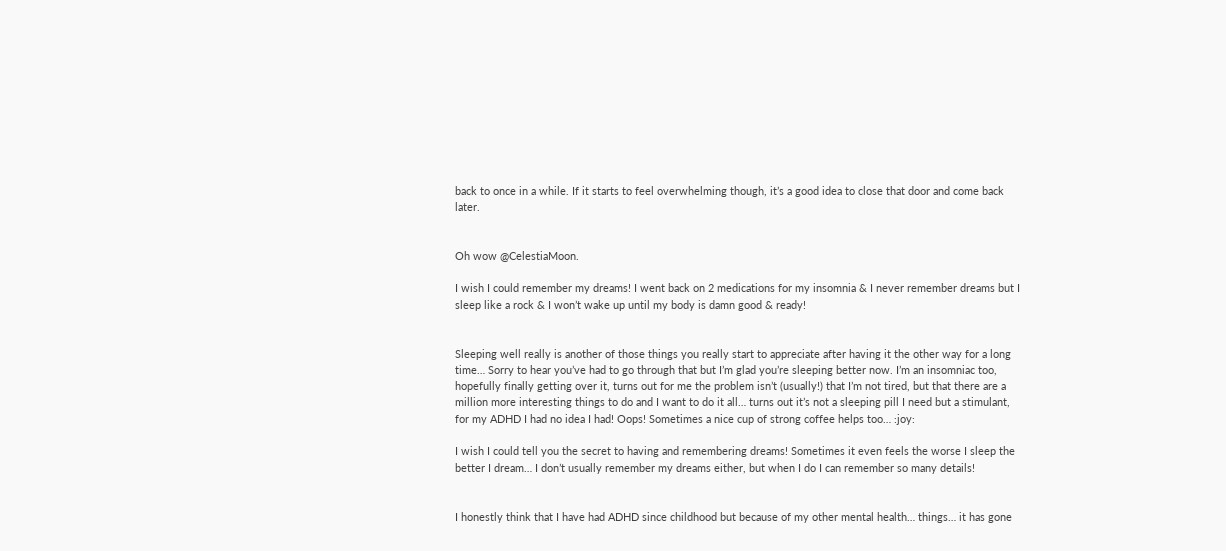back to once in a while. If it starts to feel overwhelming though, it’s a good idea to close that door and come back later.


Oh wow @CelestiaMoon.

I wish I could remember my dreams! I went back on 2 medications for my insomnia & I never remember dreams but I sleep like a rock & I won’t wake up until my body is damn good & ready!


Sleeping well really is another of those things you really start to appreciate after having it the other way for a long time… Sorry to hear you’ve had to go through that but I’m glad you’re sleeping better now. I’m an insomniac too, hopefully finally getting over it, turns out for me the problem isn’t (usually!) that I’m not tired, but that there are a million more interesting things to do and I want to do it all… turns out it’s not a sleeping pill I need but a stimulant, for my ADHD I had no idea I had! Oops! Sometimes a nice cup of strong coffee helps too… :joy:

I wish I could tell you the secret to having and remembering dreams! Sometimes it even feels the worse I sleep the better I dream… I don’t usually remember my dreams either, but when I do I can remember so many details!


I honestly think that I have had ADHD since childhood but because of my other mental health… things… it has gone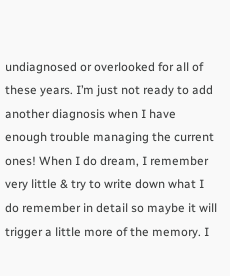undiagnosed or overlooked for all of these years. I’m just not ready to add another diagnosis when I have enough trouble managing the current ones! When I do dream, I remember very little & try to write down what I do remember in detail so maybe it will trigger a little more of the memory. I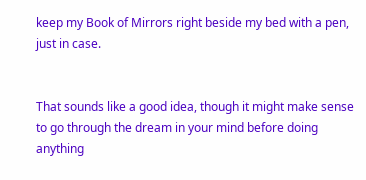keep my Book of Mirrors right beside my bed with a pen, just in case.


That sounds like a good idea, though it might make sense to go through the dream in your mind before doing anything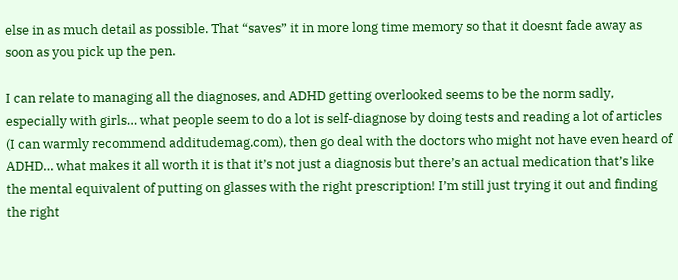else in as much detail as possible. That “saves” it in more long time memory so that it doesnt fade away as soon as you pick up the pen.

I can relate to managing all the diagnoses, and ADHD getting overlooked seems to be the norm sadly, especially with girls… what people seem to do a lot is self-diagnose by doing tests and reading a lot of articles (I can warmly recommend additudemag.com), then go deal with the doctors who might not have even heard of ADHD… what makes it all worth it is that it’s not just a diagnosis but there’s an actual medication that’s like the mental equivalent of putting on glasses with the right prescription! I’m still just trying it out and finding the right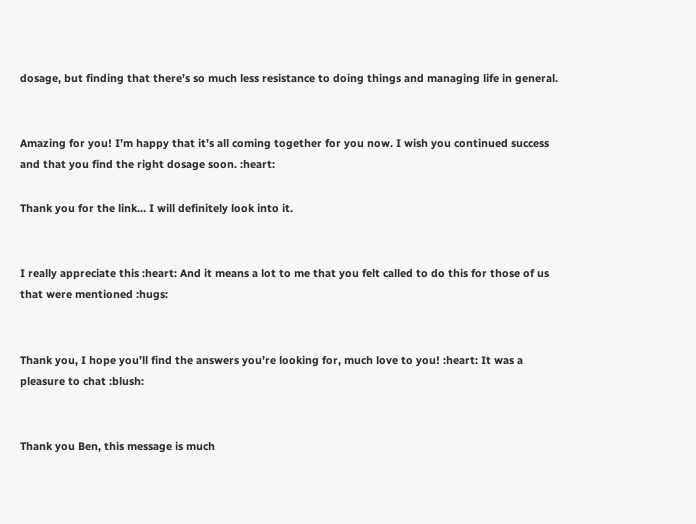dosage, but finding that there’s so much less resistance to doing things and managing life in general.


Amazing for you! I’m happy that it’s all coming together for you now. I wish you continued success and that you find the right dosage soon. :heart:

Thank you for the link… I will definitely look into it.


I really appreciate this :heart: And it means a lot to me that you felt called to do this for those of us that were mentioned :hugs:


Thank you, I hope you’ll find the answers you’re looking for, much love to you! :heart: It was a pleasure to chat :blush:


Thank you Ben, this message is much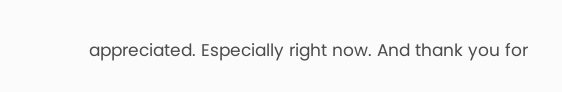appreciated. Especially right now. And thank you for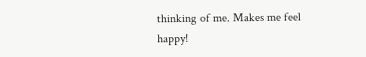thinking of me. Makes me feel happy!